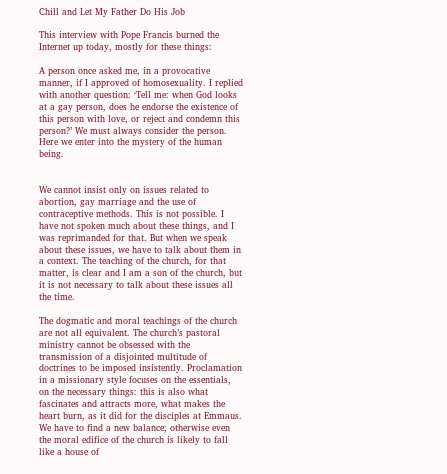Chill and Let My Father Do His Job

This interview with Pope Francis burned the Internet up today, mostly for these things:

A person once asked me, in a provocative manner, if I approved of homosexuality. I replied with another question: ‘Tell me: when God looks at a gay person, does he endorse the existence of this person with love, or reject and condemn this person?’ We must always consider the person. Here we enter into the mystery of the human being.


We cannot insist only on issues related to abortion, gay marriage and the use of contraceptive methods. This is not possible. I have not spoken much about these things, and I was reprimanded for that. But when we speak about these issues, we have to talk about them in a context. The teaching of the church, for that matter, is clear and I am a son of the church, but it is not necessary to talk about these issues all the time.

The dogmatic and moral teachings of the church are not all equivalent. The church’s pastoral ministry cannot be obsessed with the transmission of a disjointed multitude of doctrines to be imposed insistently. Proclamation in a missionary style focuses on the essentials, on the necessary things: this is also what fascinates and attracts more, what makes the heart burn, as it did for the disciples at Emmaus. We have to find a new balance; otherwise even the moral edifice of the church is likely to fall like a house of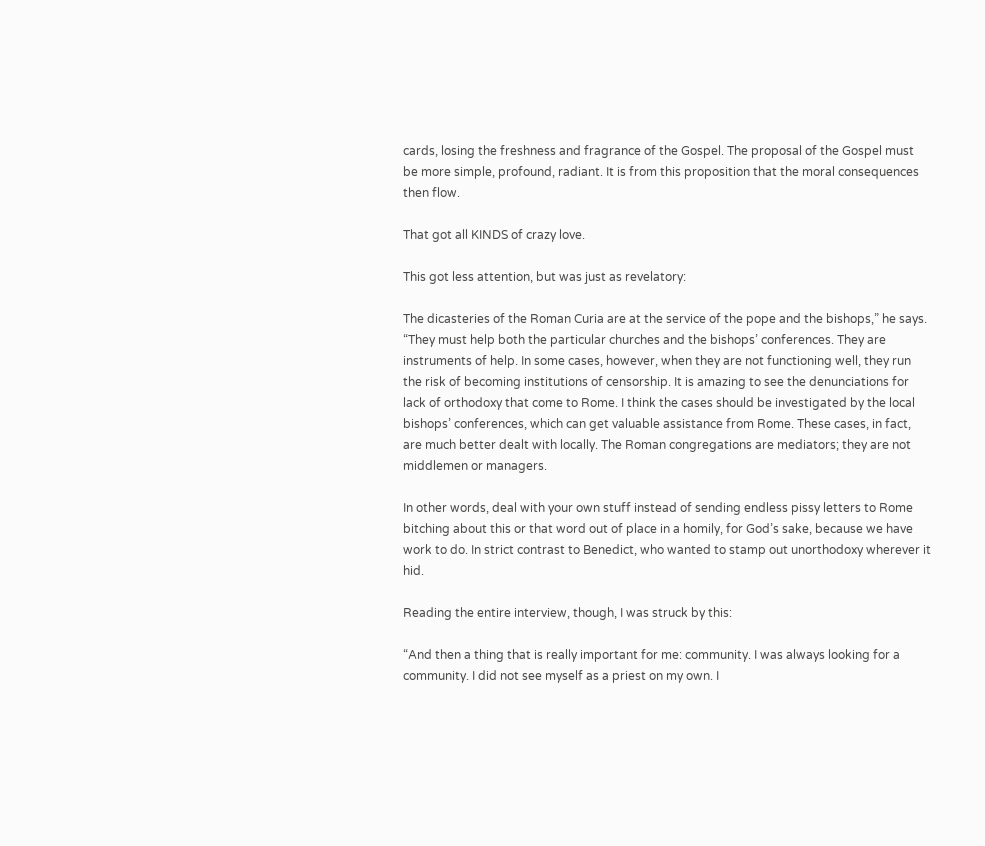cards, losing the freshness and fragrance of the Gospel. The proposal of the Gospel must be more simple, profound, radiant. It is from this proposition that the moral consequences then flow.

That got all KINDS of crazy love.

This got less attention, but was just as revelatory:

The dicasteries of the Roman Curia are at the service of the pope and the bishops,” he says. “They must help both the particular churches and the bishops’ conferences. They are instruments of help. In some cases, however, when they are not functioning well, they run the risk of becoming institutions of censorship. It is amazing to see the denunciations for lack of orthodoxy that come to Rome. I think the cases should be investigated by the local bishops’ conferences, which can get valuable assistance from Rome. These cases, in fact, are much better dealt with locally. The Roman congregations are mediators; they are not middlemen or managers.

In other words, deal with your own stuff instead of sending endless pissy letters to Rome bitching about this or that word out of place in a homily, for God’s sake, because we have work to do. In strict contrast to Benedict, who wanted to stamp out unorthodoxy wherever it hid.

Reading the entire interview, though, I was struck by this:

“And then a thing that is really important for me: community. I was always looking for a community. I did not see myself as a priest on my own. I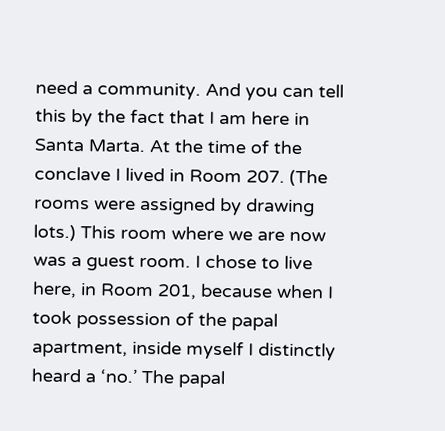need a community. And you can tell this by the fact that I am here in Santa Marta. At the time of the conclave I lived in Room 207. (The rooms were assigned by drawing lots.) This room where we are now was a guest room. I chose to live here, in Room 201, because when I took possession of the papal apartment, inside myself I distinctly heard a ‘no.’ The papal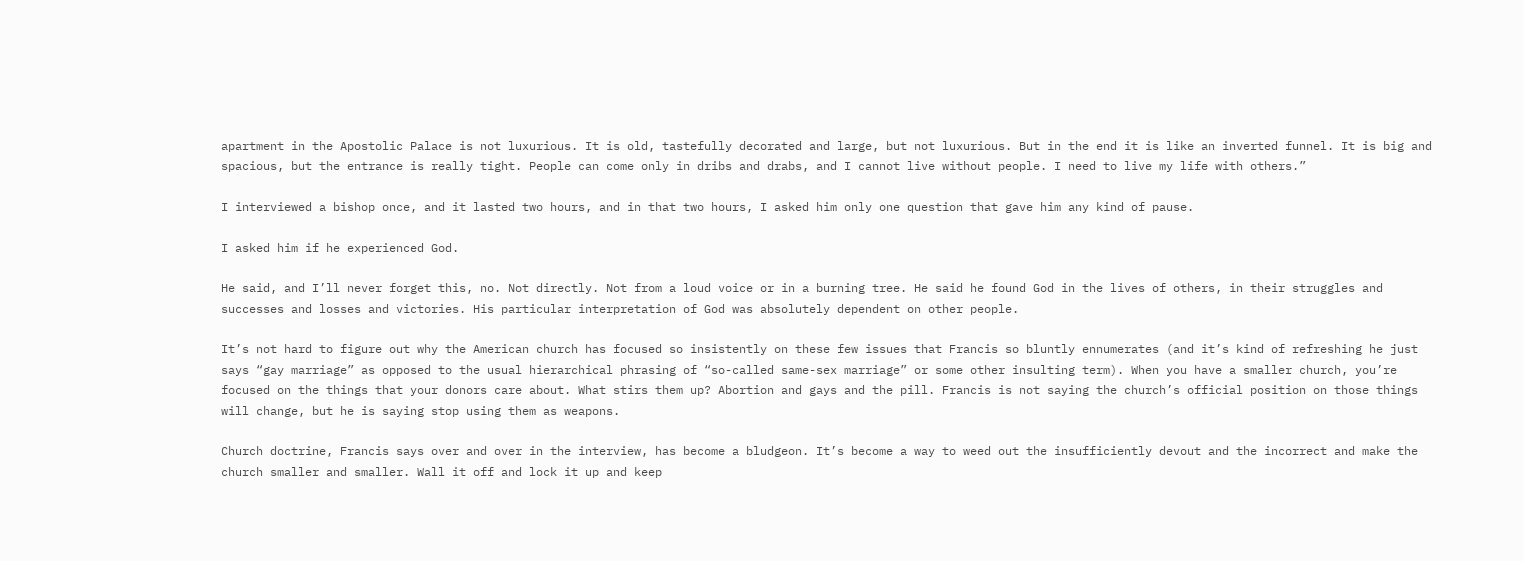apartment in the Apostolic Palace is not luxurious. It is old, tastefully decorated and large, but not luxurious. But in the end it is like an inverted funnel. It is big and spacious, but the entrance is really tight. People can come only in dribs and drabs, and I cannot live without people. I need to live my life with others.”

I interviewed a bishop once, and it lasted two hours, and in that two hours, I asked him only one question that gave him any kind of pause.

I asked him if he experienced God.

He said, and I’ll never forget this, no. Not directly. Not from a loud voice or in a burning tree. He said he found God in the lives of others, in their struggles and successes and losses and victories. His particular interpretation of God was absolutely dependent on other people.

It’s not hard to figure out why the American church has focused so insistently on these few issues that Francis so bluntly ennumerates (and it’s kind of refreshing he just says “gay marriage” as opposed to the usual hierarchical phrasing of “so-called same-sex marriage” or some other insulting term). When you have a smaller church, you’re focused on the things that your donors care about. What stirs them up? Abortion and gays and the pill. Francis is not saying the church’s official position on those things will change, but he is saying stop using them as weapons.

Church doctrine, Francis says over and over in the interview, has become a bludgeon. It’s become a way to weed out the insufficiently devout and the incorrect and make the church smaller and smaller. Wall it off and lock it up and keep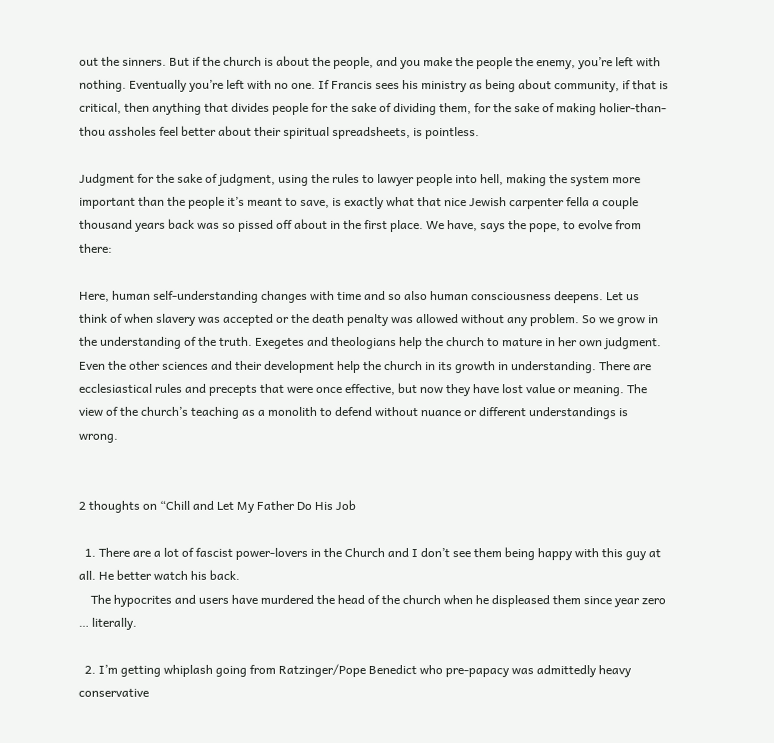out the sinners. But if the church is about the people, and you make the people the enemy, you’re left with nothing. Eventually you’re left with no one. If Francis sees his ministry as being about community, if that is critical, then anything that divides people for the sake of dividing them, for the sake of making holier-than-thou assholes feel better about their spiritual spreadsheets, is pointless.

Judgment for the sake of judgment, using the rules to lawyer people into hell, making the system more important than the people it’s meant to save, is exactly what that nice Jewish carpenter fella a couple thousand years back was so pissed off about in the first place. We have, says the pope, to evolve from there:

Here, human self-understanding changes with time and so also human consciousness deepens. Let us think of when slavery was accepted or the death penalty was allowed without any problem. So we grow in the understanding of the truth. Exegetes and theologians help the church to mature in her own judgment. Even the other sciences and their development help the church in its growth in understanding. There are ecclesiastical rules and precepts that were once effective, but now they have lost value or meaning. The view of the church’s teaching as a monolith to defend without nuance or different understandings is wrong.


2 thoughts on “Chill and Let My Father Do His Job

  1. There are a lot of fascist power-lovers in the Church and I don’t see them being happy with this guy at all. He better watch his back.
    The hypocrites and users have murdered the head of the church when he displeased them since year zero … literally.

  2. I’m getting whiplash going from Ratzinger/Pope Benedict who pre-papacy was admittedly heavy conservative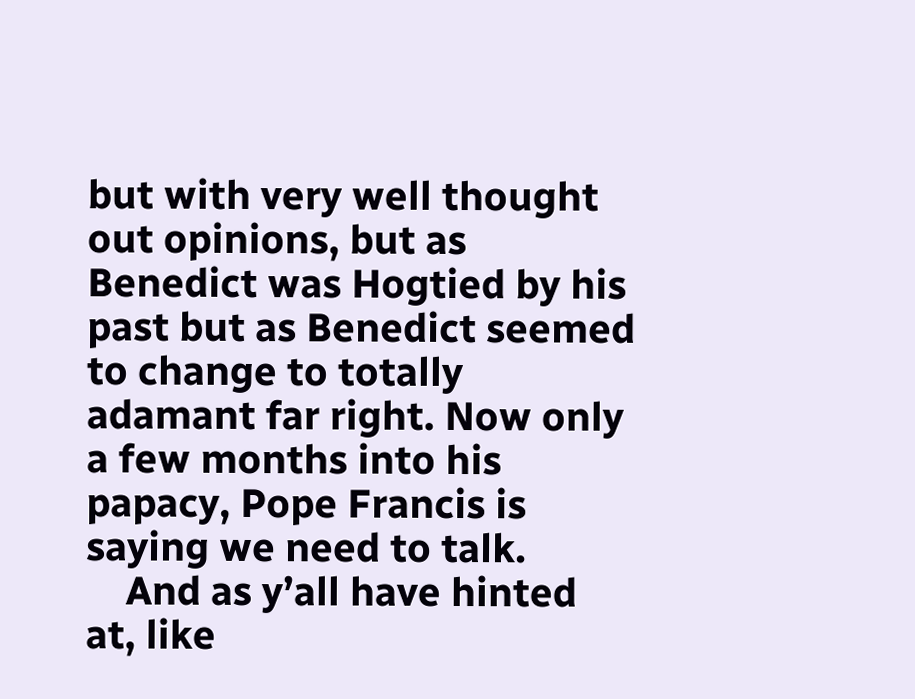but with very well thought out opinions, but as Benedict was Hogtied by his past but as Benedict seemed to change to totally adamant far right. Now only a few months into his papacy, Pope Francis is saying we need to talk.
    And as y’all have hinted at, like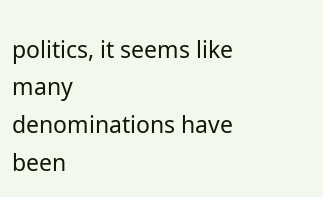politics, it seems like many denominations have been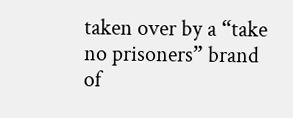taken over by a “take no prisoners” brand of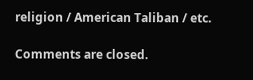religion / American Taliban / etc.

Comments are closed.